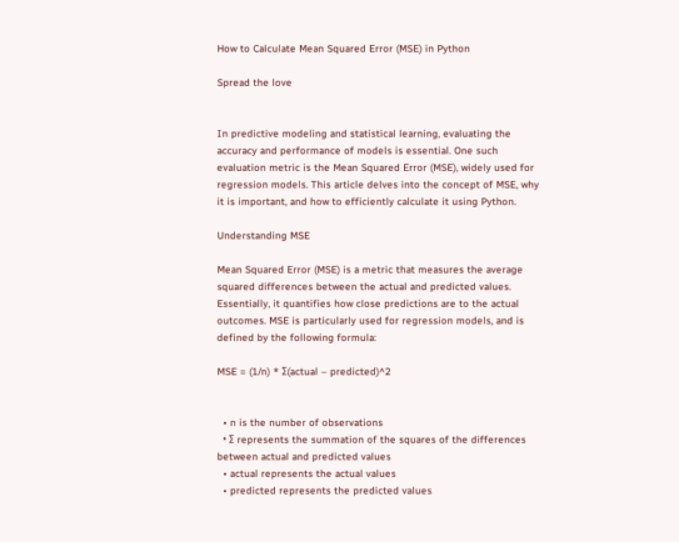How to Calculate Mean Squared Error (MSE) in Python

Spread the love


In predictive modeling and statistical learning, evaluating the accuracy and performance of models is essential. One such evaluation metric is the Mean Squared Error (MSE), widely used for regression models. This article delves into the concept of MSE, why it is important, and how to efficiently calculate it using Python.

Understanding MSE

Mean Squared Error (MSE) is a metric that measures the average squared differences between the actual and predicted values. Essentially, it quantifies how close predictions are to the actual outcomes. MSE is particularly used for regression models, and is defined by the following formula:

MSE = (1/n) * Σ(actual – predicted)^2


  • n is the number of observations
  • Σ represents the summation of the squares of the differences between actual and predicted values
  • actual represents the actual values
  • predicted represents the predicted values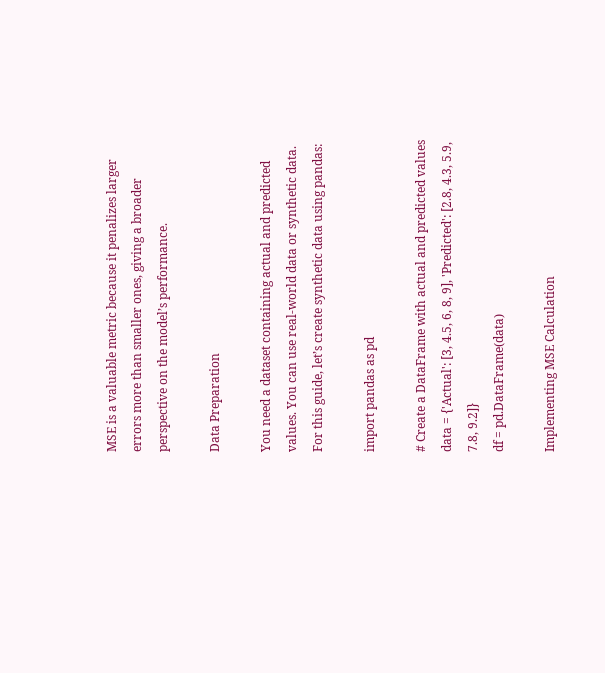MSE is a valuable metric because it penalizes larger errors more than smaller ones, giving a broader perspective on the model’s performance.

Data Preparation

You need a dataset containing actual and predicted values. You can use real-world data or synthetic data. For this guide, let’s create synthetic data using pandas:

import pandas as pd

# Create a DataFrame with actual and predicted values
data = {'Actual': [3, 4.5, 6, 8, 9], 'Predicted': [2.8, 4.3, 5.9, 7.8, 9.2]}
df = pd.DataFrame(data)

Implementing MSE Calculation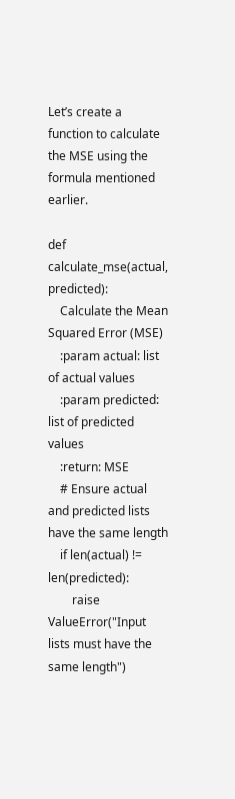Let’s create a function to calculate the MSE using the formula mentioned earlier.

def calculate_mse(actual, predicted):
    Calculate the Mean Squared Error (MSE)
    :param actual: list of actual values
    :param predicted: list of predicted values
    :return: MSE
    # Ensure actual and predicted lists have the same length
    if len(actual) != len(predicted):
        raise ValueError("Input lists must have the same length")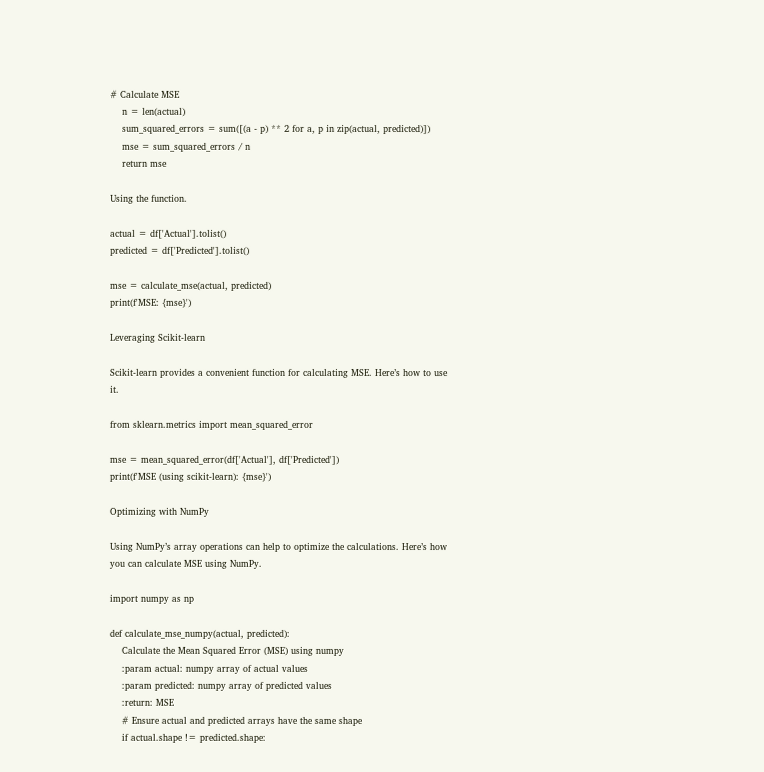# Calculate MSE
    n = len(actual)
    sum_squared_errors = sum([(a - p) ** 2 for a, p in zip(actual, predicted)])
    mse = sum_squared_errors / n
    return mse

Using the function.

actual = df['Actual'].tolist()
predicted = df['Predicted'].tolist()

mse = calculate_mse(actual, predicted)
print(f'MSE: {mse}')

Leveraging Scikit-learn

Scikit-learn provides a convenient function for calculating MSE. Here’s how to use it.

from sklearn.metrics import mean_squared_error

mse = mean_squared_error(df['Actual'], df['Predicted'])
print(f'MSE (using scikit-learn): {mse}')

Optimizing with NumPy

Using NumPy’s array operations can help to optimize the calculations. Here’s how you can calculate MSE using NumPy.

import numpy as np

def calculate_mse_numpy(actual, predicted):
    Calculate the Mean Squared Error (MSE) using numpy
    :param actual: numpy array of actual values
    :param predicted: numpy array of predicted values
    :return: MSE
    # Ensure actual and predicted arrays have the same shape
    if actual.shape != predicted.shape: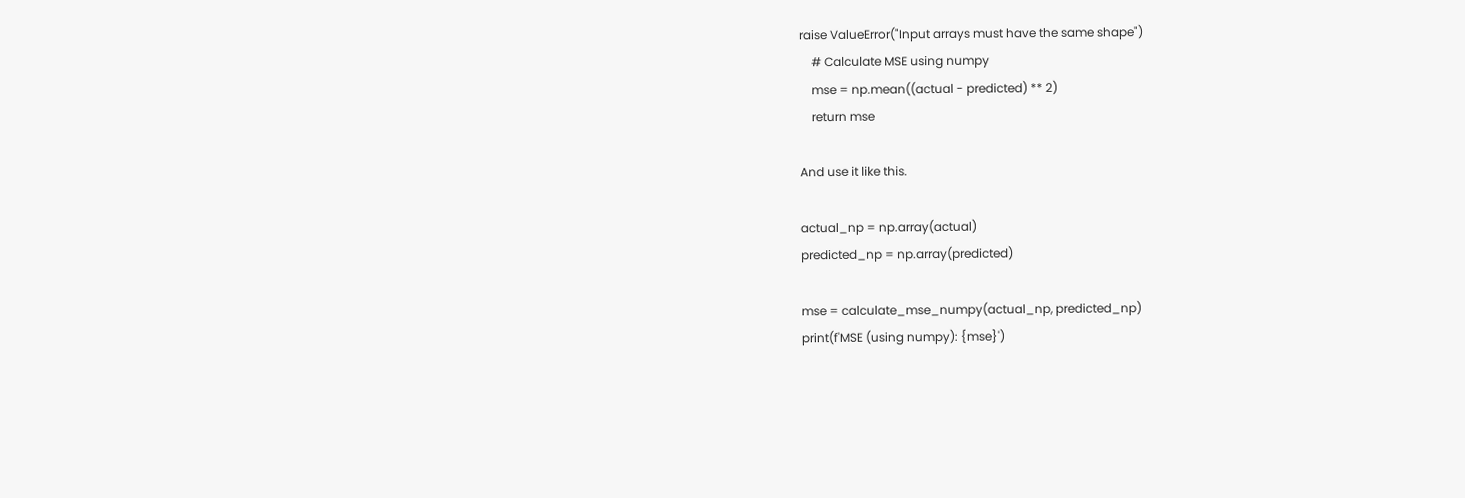raise ValueError("Input arrays must have the same shape")
    # Calculate MSE using numpy
    mse = np.mean((actual - predicted) ** 2)
    return mse

And use it like this.

actual_np = np.array(actual)
predicted_np = np.array(predicted)

mse = calculate_mse_numpy(actual_np, predicted_np)
print(f'MSE (using numpy): {mse}')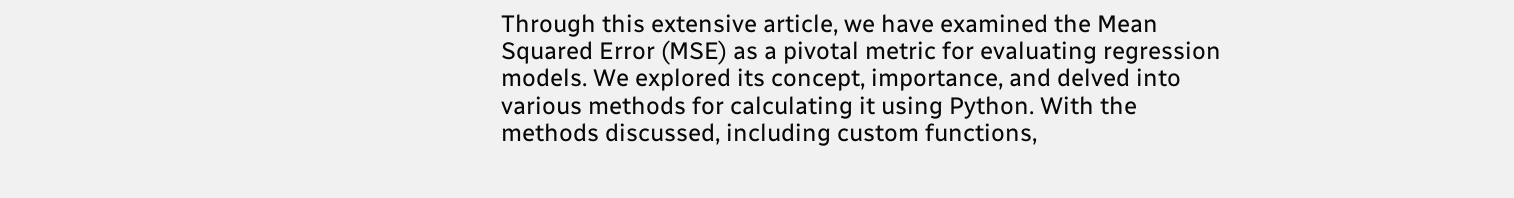Through this extensive article, we have examined the Mean Squared Error (MSE) as a pivotal metric for evaluating regression models. We explored its concept, importance, and delved into various methods for calculating it using Python. With the methods discussed, including custom functions,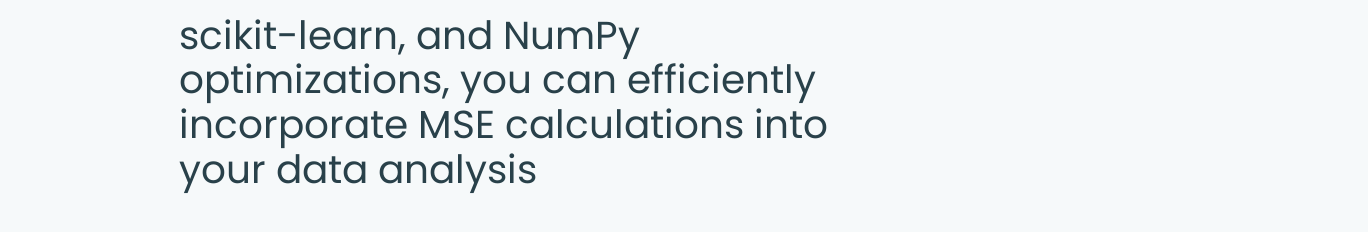scikit-learn, and NumPy optimizations, you can efficiently incorporate MSE calculations into your data analysis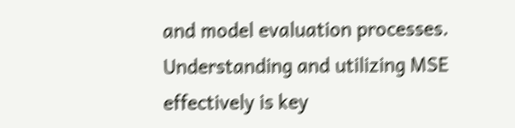and model evaluation processes. Understanding and utilizing MSE effectively is key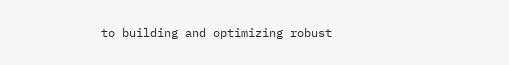to building and optimizing robust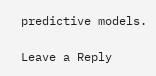predictive models.

Leave a Reply